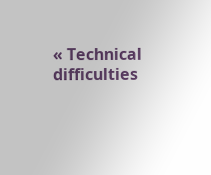« Technical difficulties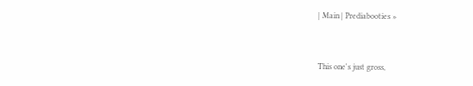| Main | Prediabooties »


This one's just gross,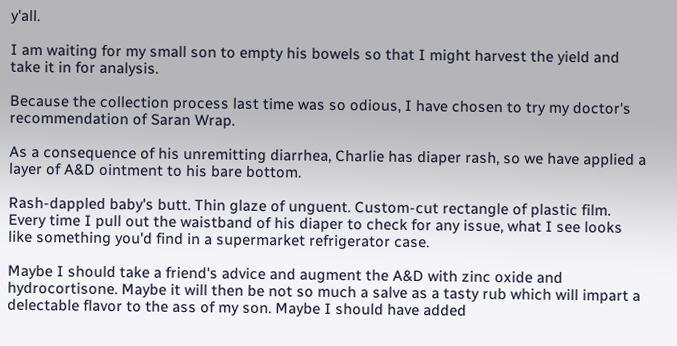y'all.

I am waiting for my small son to empty his bowels so that I might harvest the yield and take it in for analysis.

Because the collection process last time was so odious, I have chosen to try my doctor's recommendation of Saran Wrap.

As a consequence of his unremitting diarrhea, Charlie has diaper rash, so we have applied a layer of A&D ointment to his bare bottom.

Rash-dappled baby's butt. Thin glaze of unguent. Custom-cut rectangle of plastic film. Every time I pull out the waistband of his diaper to check for any issue, what I see looks like something you'd find in a supermarket refrigerator case.

Maybe I should take a friend's advice and augment the A&D with zinc oxide and hydrocortisone. Maybe it will then be not so much a salve as a tasty rub which will impart a delectable flavor to the ass of my son. Maybe I should have added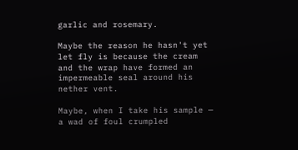garlic and rosemary.

Maybe the reason he hasn't yet let fly is because the cream and the wrap have formed an impermeable seal around his nether vent.

Maybe, when I take his sample — a wad of foul crumpled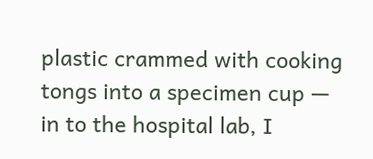plastic crammed with cooking tongs into a specimen cup — in to the hospital lab, I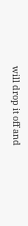will drop it off and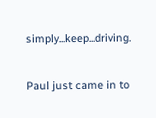simply...keep...driving.

Paul just came in to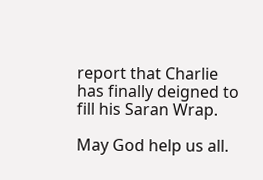report that Charlie has finally deigned to fill his Saran Wrap.

May God help us all.